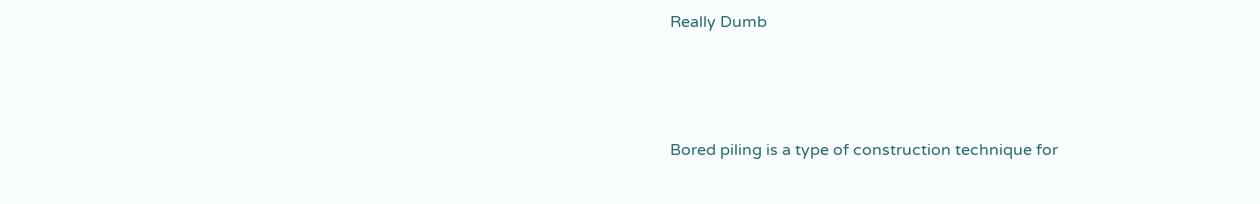Really Dumb



Bored piling is a type of construction technique for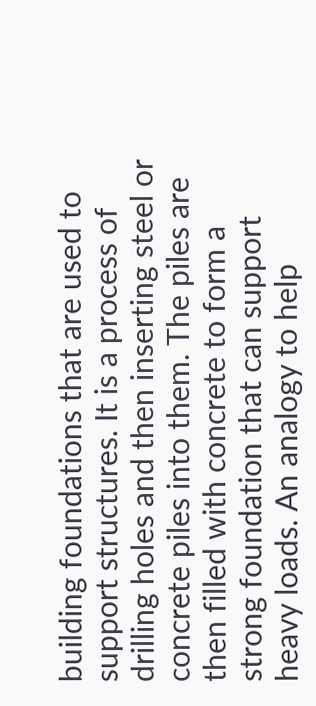building foundations that are used to support structures. It is a process of drilling holes and then inserting steel or concrete piles into them. The piles are then filled with concrete to form a strong foundation that can support heavy loads. An analogy to help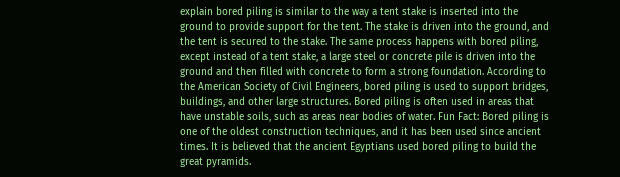explain bored piling is similar to the way a tent stake is inserted into the ground to provide support for the tent. The stake is driven into the ground, and the tent is secured to the stake. The same process happens with bored piling, except instead of a tent stake, a large steel or concrete pile is driven into the ground and then filled with concrete to form a strong foundation. According to the American Society of Civil Engineers, bored piling is used to support bridges, buildings, and other large structures. Bored piling is often used in areas that have unstable soils, such as areas near bodies of water. Fun Fact: Bored piling is one of the oldest construction techniques, and it has been used since ancient times. It is believed that the ancient Egyptians used bored piling to build the great pyramids.